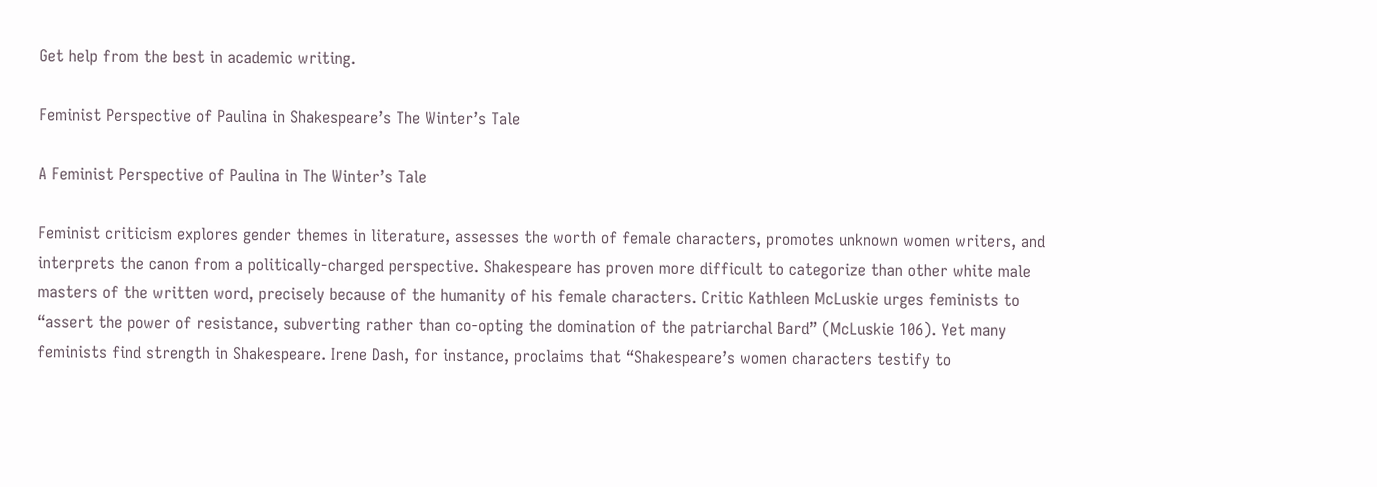Get help from the best in academic writing.

Feminist Perspective of Paulina in Shakespeare’s The Winter’s Tale

A Feminist Perspective of Paulina in The Winter’s Tale

Feminist criticism explores gender themes in literature, assesses the worth of female characters, promotes unknown women writers, and interprets the canon from a politically-charged perspective. Shakespeare has proven more difficult to categorize than other white male masters of the written word, precisely because of the humanity of his female characters. Critic Kathleen McLuskie urges feminists to “assert the power of resistance, subverting rather than co-opting the domination of the patriarchal Bard” (McLuskie 106). Yet many feminists find strength in Shakespeare. Irene Dash, for instance, proclaims that “Shakespeare’s women characters testify to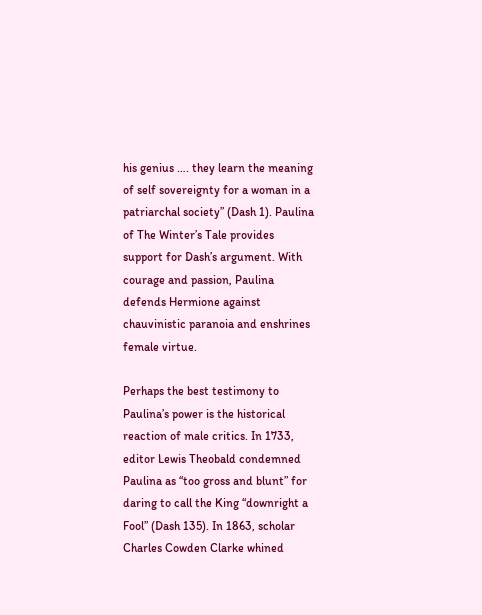his genius …. they learn the meaning of self sovereignty for a woman in a patriarchal society” (Dash 1). Paulina of The Winter’s Tale provides support for Dash’s argument. With courage and passion, Paulina defends Hermione against chauvinistic paranoia and enshrines female virtue.

Perhaps the best testimony to Paulina’s power is the historical reaction of male critics. In 1733, editor Lewis Theobald condemned Paulina as “too gross and blunt” for daring to call the King “downright a Fool” (Dash 135). In 1863, scholar Charles Cowden Clarke whined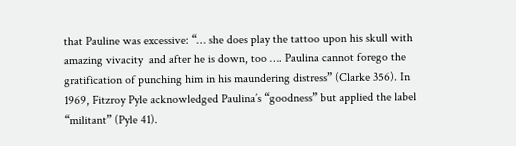that Pauline was excessive: “… she does play the tattoo upon his skull with amazing vivacity  and after he is down, too …. Paulina cannot forego the gratification of punching him in his maundering distress” (Clarke 356). In 1969, Fitzroy Pyle acknowledged Paulina’s “goodness” but applied the label “militant” (Pyle 41).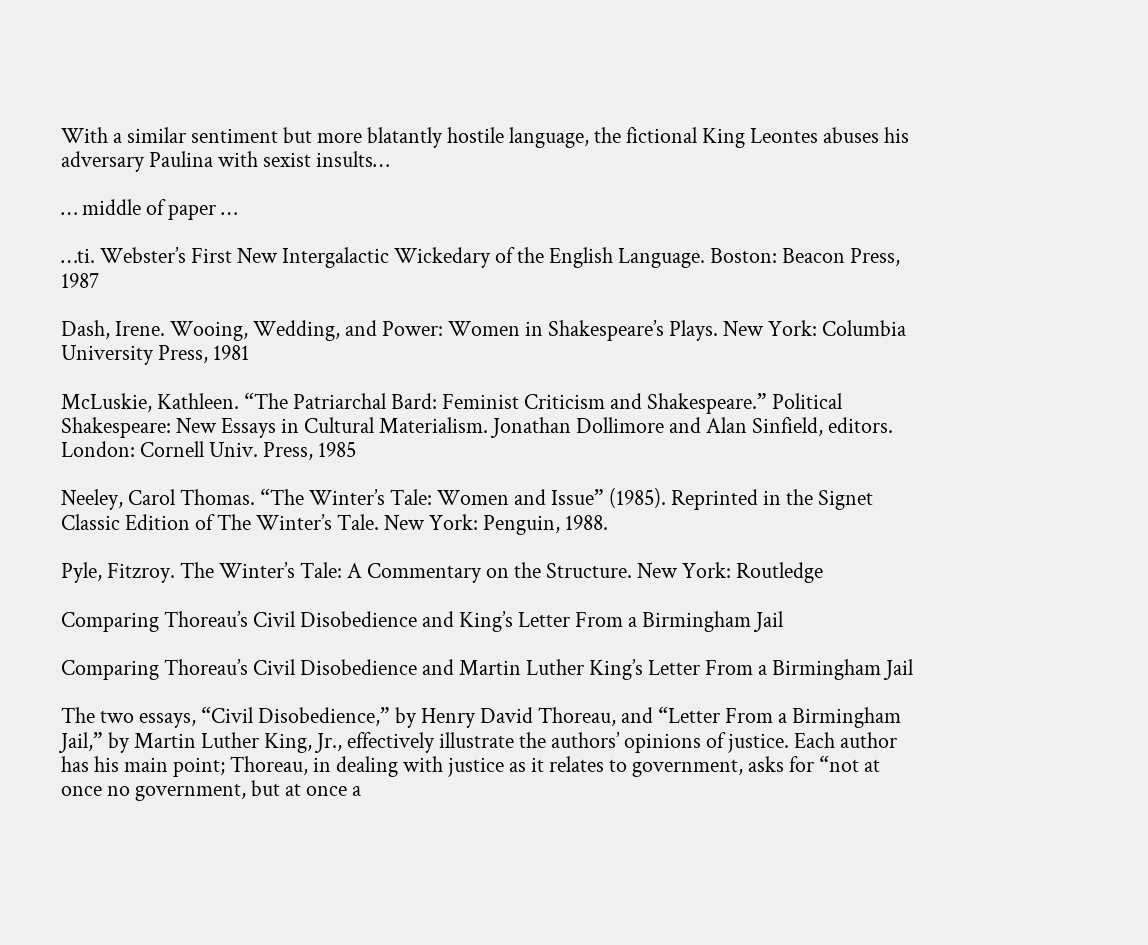With a similar sentiment but more blatantly hostile language, the fictional King Leontes abuses his adversary Paulina with sexist insults…

… middle of paper …

…ti. Webster’s First New Intergalactic Wickedary of the English Language. Boston: Beacon Press, 1987

Dash, Irene. Wooing, Wedding, and Power: Women in Shakespeare’s Plays. New York: Columbia University Press, 1981

McLuskie, Kathleen. “The Patriarchal Bard: Feminist Criticism and Shakespeare.” Political Shakespeare: New Essays in Cultural Materialism. Jonathan Dollimore and Alan Sinfield, editors. London: Cornell Univ. Press, 1985

Neeley, Carol Thomas. “The Winter’s Tale: Women and Issue” (1985). Reprinted in the Signet Classic Edition of The Winter’s Tale. New York: Penguin, 1988.

Pyle, Fitzroy. The Winter’s Tale: A Commentary on the Structure. New York: Routledge

Comparing Thoreau’s Civil Disobedience and King’s Letter From a Birmingham Jail

Comparing Thoreau’s Civil Disobedience and Martin Luther King’s Letter From a Birmingham Jail

The two essays, “Civil Disobedience,” by Henry David Thoreau, and “Letter From a Birmingham Jail,” by Martin Luther King, Jr., effectively illustrate the authors’ opinions of justice. Each author has his main point; Thoreau, in dealing with justice as it relates to government, asks for “not at once no government, but at once a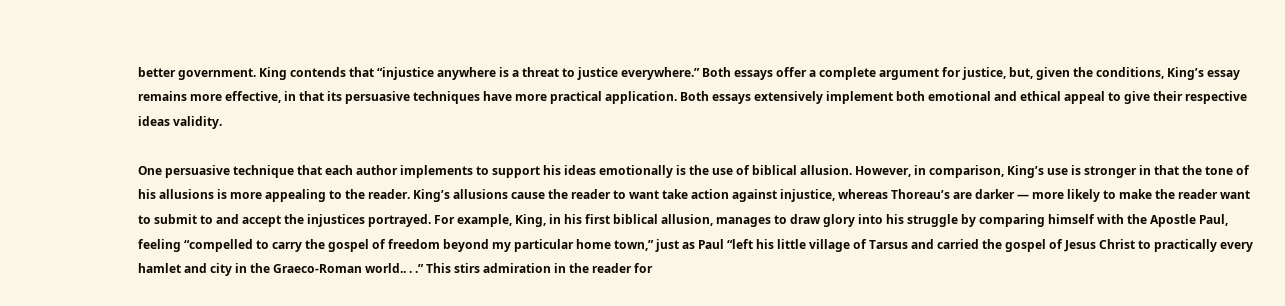better government. King contends that “injustice anywhere is a threat to justice everywhere.” Both essays offer a complete argument for justice, but, given the conditions, King’s essay remains more effective, in that its persuasive techniques have more practical application. Both essays extensively implement both emotional and ethical appeal to give their respective ideas validity.

One persuasive technique that each author implements to support his ideas emotionally is the use of biblical allusion. However, in comparison, King’s use is stronger in that the tone of his allusions is more appealing to the reader. King’s allusions cause the reader to want take action against injustice, whereas Thoreau’s are darker — more likely to make the reader want to submit to and accept the injustices portrayed. For example, King, in his first biblical allusion, manages to draw glory into his struggle by comparing himself with the Apostle Paul, feeling “compelled to carry the gospel of freedom beyond my particular home town,” just as Paul “left his little village of Tarsus and carried the gospel of Jesus Christ to practically every hamlet and city in the Graeco-Roman world.. . .” This stirs admiration in the reader for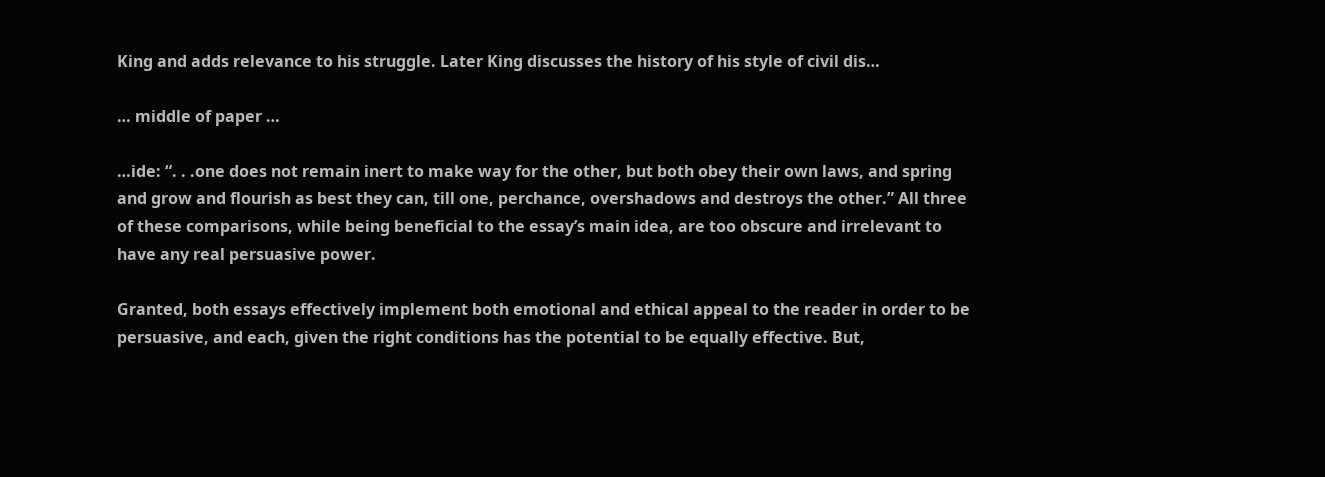King and adds relevance to his struggle. Later King discusses the history of his style of civil dis…

… middle of paper …

…ide: “. . .one does not remain inert to make way for the other, but both obey their own laws, and spring and grow and flourish as best they can, till one, perchance, overshadows and destroys the other.” All three of these comparisons, while being beneficial to the essay’s main idea, are too obscure and irrelevant to have any real persuasive power.

Granted, both essays effectively implement both emotional and ethical appeal to the reader in order to be persuasive, and each, given the right conditions has the potential to be equally effective. But,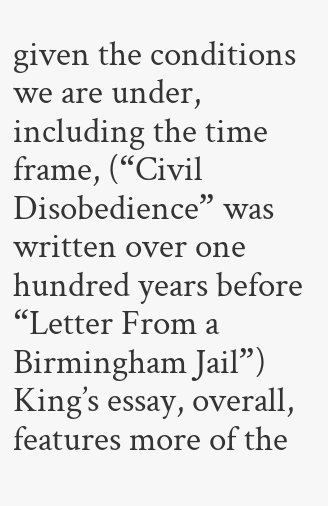given the conditions we are under, including the time frame, (“Civil Disobedience” was written over one hundred years before “Letter From a Birmingham Jail”) King’s essay, overall, features more of the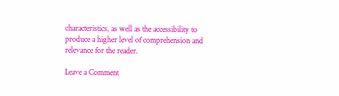characteristics, as well as the accessibility to produce a higher level of comprehension and relevance for the reader.

Leave a Comment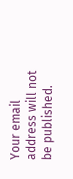Your email address will not be published.